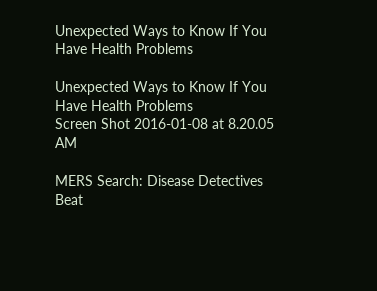Unexpected Ways to Know If You Have Health Problems

Unexpected Ways to Know If You Have Health Problems
Screen Shot 2016-01-08 at 8.20.05 AM

MERS Search: Disease Detectives Beat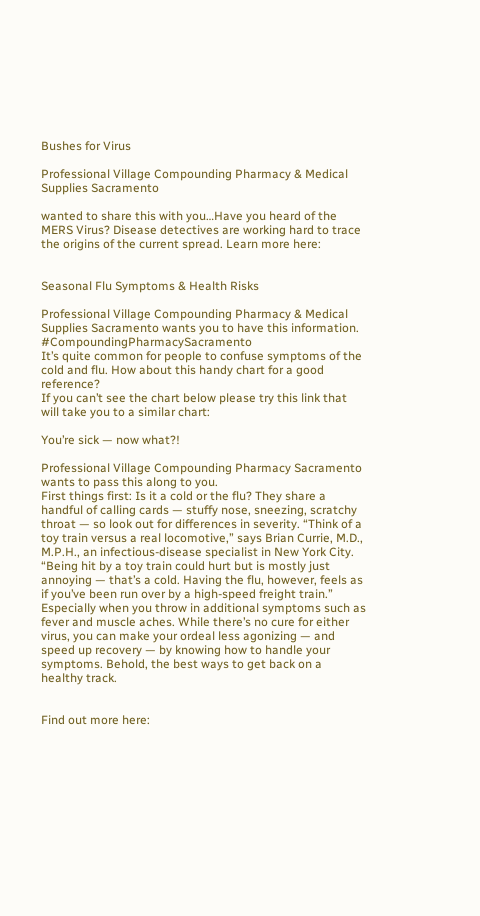Bushes for Virus

Professional Village Compounding Pharmacy & Medical Supplies Sacramento

wanted to share this with you…Have you heard of the MERS Virus? Disease detectives are working hard to trace the origins of the current spread. Learn more here:


Seasonal Flu Symptoms & Health Risks

Professional Village Compounding Pharmacy & Medical Supplies Sacramento wants you to have this information. #CompoundingPharmacySacramento
It’s quite common for people to confuse symptoms of the cold and flu. How about this handy chart for a good reference?
If you can’t see the chart below please try this link that will take you to a similar chart:

You’re sick — now what?!

Professional Village Compounding Pharmacy Sacramento wants to pass this along to you.
First things first: Is it a cold or the flu? They share a handful of calling cards — stuffy nose, sneezing, scratchy throat — so look out for differences in severity. “Think of a toy train versus a real locomotive,” says Brian Currie, M.D., M.P.H., an infectious-disease specialist in New York City. “Being hit by a toy train could hurt but is mostly just annoying — that’s a cold. Having the flu, however, feels as if you’ve been run over by a high-speed freight train.” Especially when you throw in additional symptoms such as fever and muscle aches. While there’s no cure for either virus, you can make your ordeal less agonizing — and speed up recovery — by knowing how to handle your symptoms. Behold, the best ways to get back on a healthy track.


Find out more here: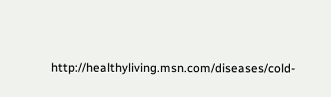http://healthyliving.msn.com/diseases/cold-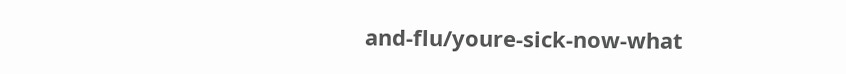and-flu/youre-sick-now-what